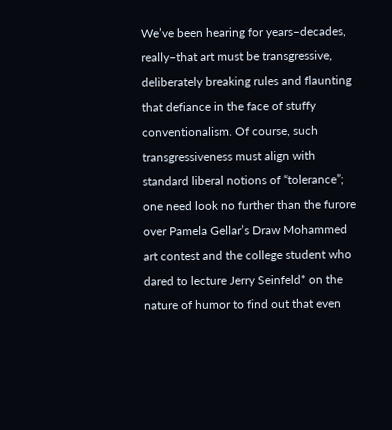We’ve been hearing for years–decades, really–that art must be transgressive, deliberately breaking rules and flaunting that defiance in the face of stuffy conventionalism. Of course, such transgressiveness must align with standard liberal notions of “tolerance”; one need look no further than the furore over Pamela Gellar’s Draw Mohammed art contest and the college student who dared to lecture Jerry Seinfeld* on the nature of humor to find out that even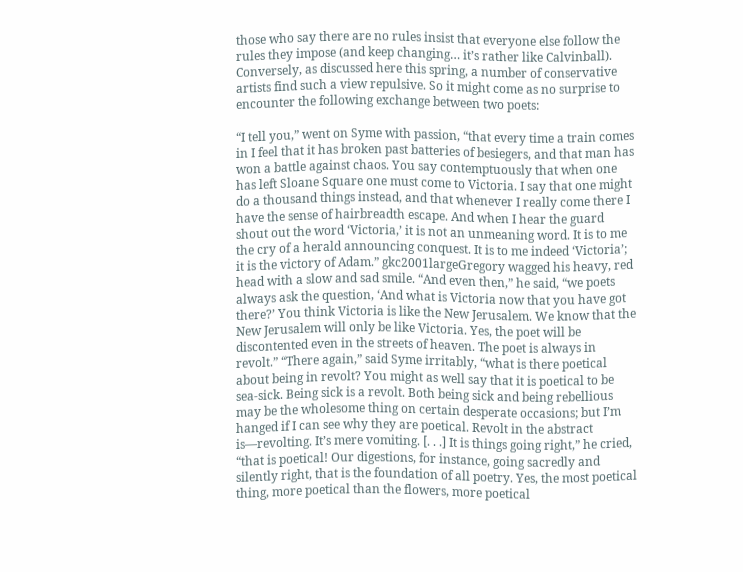those who say there are no rules insist that everyone else follow the rules they impose (and keep changing… it’s rather like Calvinball). Conversely, as discussed here this spring, a number of conservative artists find such a view repulsive. So it might come as no surprise to encounter the following exchange between two poets:

“I tell you,” went on Syme with passion, “that every time a train comes in I feel that it has broken past batteries of besiegers, and that man has won a battle against chaos. You say contemptuously that when one has left Sloane Square one must come to Victoria. I say that one might do a thousand things instead, and that whenever I really come there I have the sense of hairbreadth escape. And when I hear the guard shout out the word ‘Victoria,’ it is not an unmeaning word. It is to me the cry of a herald announcing conquest. It is to me indeed ‘Victoria’; it is the victory of Adam.” gkc2001largeGregory wagged his heavy, red head with a slow and sad smile. “And even then,” he said, “we poets always ask the question, ‘And what is Victoria now that you have got there?’ You think Victoria is like the New Jerusalem. We know that the New Jerusalem will only be like Victoria. Yes, the poet will be discontented even in the streets of heaven. The poet is always in revolt.” “There again,” said Syme irritably, “what is there poetical about being in revolt? You might as well say that it is poetical to be sea‑sick. Being sick is a revolt. Both being sick and being rebellious may be the wholesome thing on certain desperate occasions; but I’m hanged if I can see why they are poetical. Revolt in the abstract is—revolting. It’s mere vomiting. [. . .] It is things going right,” he cried, “that is poetical! Our digestions, for instance, going sacredly and silently right, that is the foundation of all poetry. Yes, the most poetical thing, more poetical than the flowers, more poetical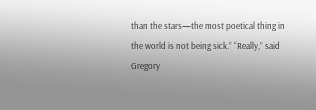than the stars—the most poetical thing in the world is not being sick.” “Really,” said Gregory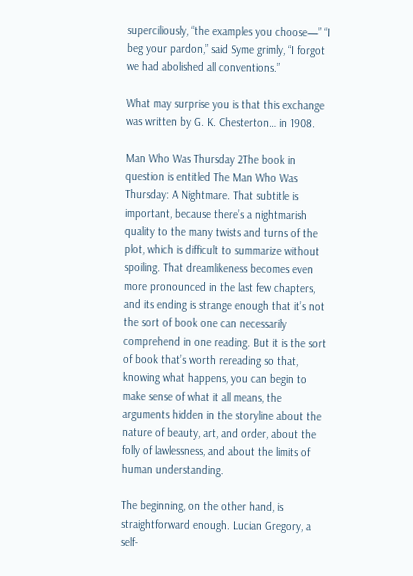superciliously, “the examples you choose—” “I beg your pardon,” said Syme grimly, “I forgot we had abolished all conventions.”

What may surprise you is that this exchange was written by G. K. Chesterton… in 1908.

Man Who Was Thursday 2The book in question is entitled The Man Who Was Thursday: A Nightmare. That subtitle is important, because there’s a nightmarish quality to the many twists and turns of the plot, which is difficult to summarize without spoiling. That dreamlikeness becomes even more pronounced in the last few chapters, and its ending is strange enough that it’s not the sort of book one can necessarily comprehend in one reading. But it is the sort of book that’s worth rereading so that, knowing what happens, you can begin to make sense of what it all means, the arguments hidden in the storyline about the nature of beauty, art, and order, about the folly of lawlessness, and about the limits of human understanding.

The beginning, on the other hand, is straightforward enough. Lucian Gregory, a self-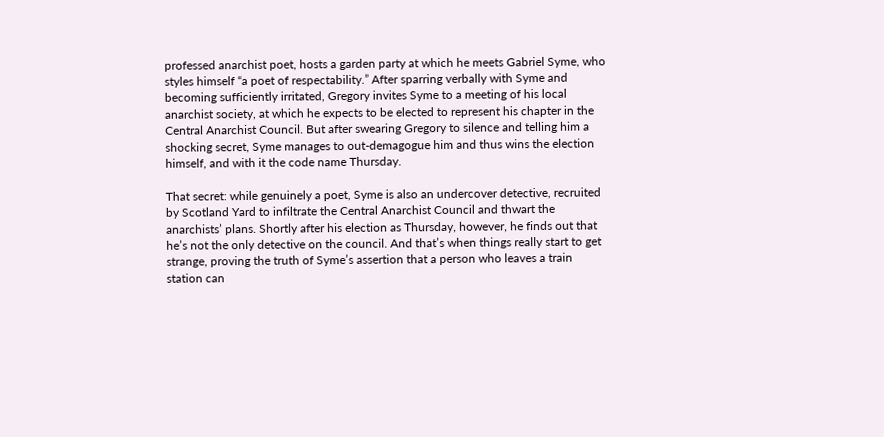professed anarchist poet, hosts a garden party at which he meets Gabriel Syme, who styles himself “a poet of respectability.” After sparring verbally with Syme and becoming sufficiently irritated, Gregory invites Syme to a meeting of his local anarchist society, at which he expects to be elected to represent his chapter in the Central Anarchist Council. But after swearing Gregory to silence and telling him a shocking secret, Syme manages to out-demagogue him and thus wins the election himself, and with it the code name Thursday.

That secret: while genuinely a poet, Syme is also an undercover detective, recruited by Scotland Yard to infiltrate the Central Anarchist Council and thwart the anarchists’ plans. Shortly after his election as Thursday, however, he finds out that he’s not the only detective on the council. And that’s when things really start to get strange, proving the truth of Syme’s assertion that a person who leaves a train station can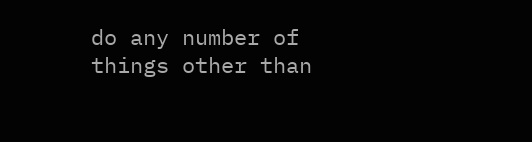do any number of things other than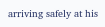arriving safely at his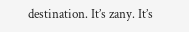destination. It’s zany. It’s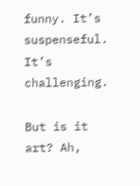funny. It’s suspenseful. It’s challenging.

But is it art? Ah,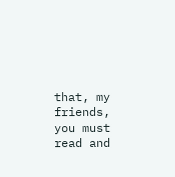that, my friends, you must read and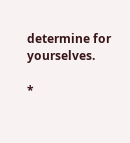determine for yourselves.

*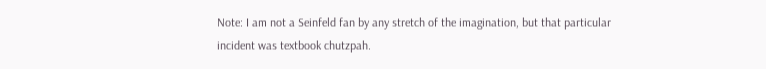Note: I am not a Seinfeld fan by any stretch of the imagination, but that particular incident was textbook chutzpah.